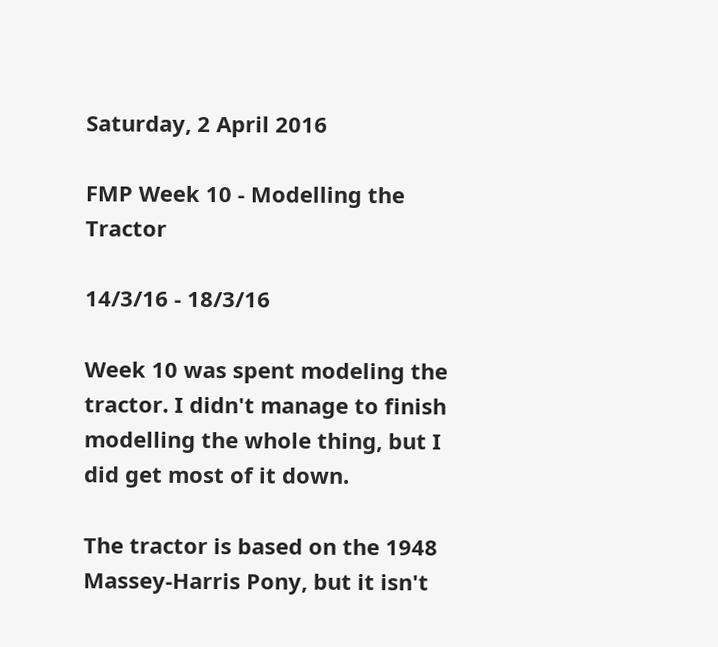Saturday, 2 April 2016

FMP Week 10 - Modelling the Tractor

14/3/16 - 18/3/16

Week 10 was spent modeling the tractor. I didn't manage to finish modelling the whole thing, but I did get most of it down.

The tractor is based on the 1948 Massey-Harris Pony, but it isn't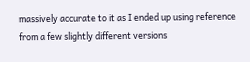massively accurate to it as I ended up using reference from a few slightly different versions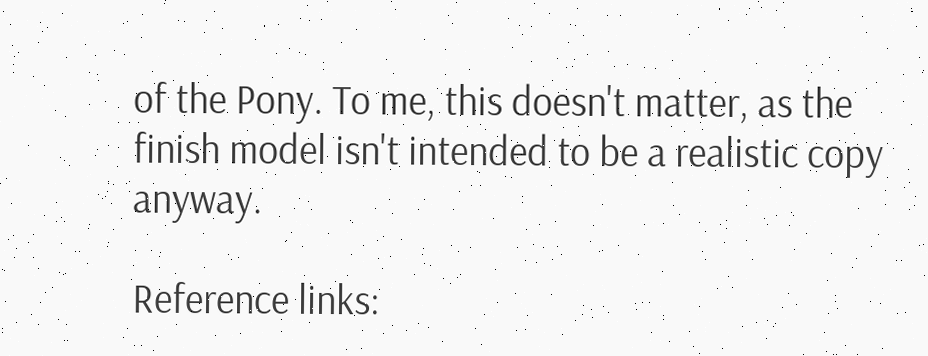of the Pony. To me, this doesn't matter, as the finish model isn't intended to be a realistic copy anyway.

Reference links: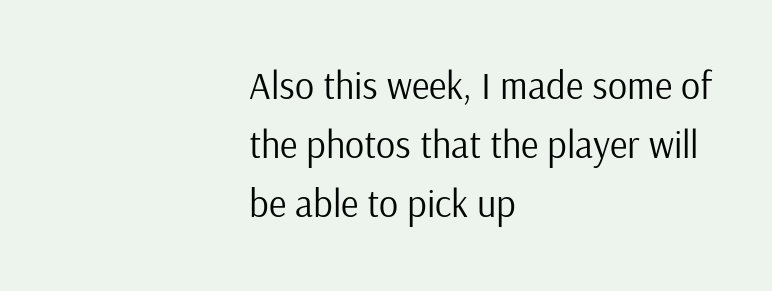Also this week, I made some of the photos that the player will be able to pick up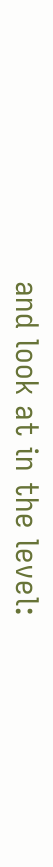and look at in the level: